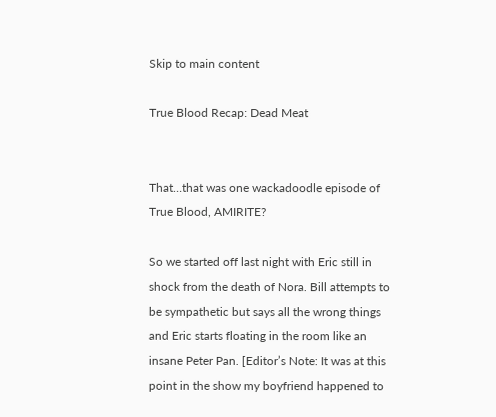Skip to main content

True Blood Recap: Dead Meat


That…that was one wackadoodle episode of True Blood, AMIRITE?

So we started off last night with Eric still in shock from the death of Nora. Bill attempts to be sympathetic but says all the wrong things and Eric starts floating in the room like an insane Peter Pan. [Editor’s Note: It was at this point in the show my boyfriend happened to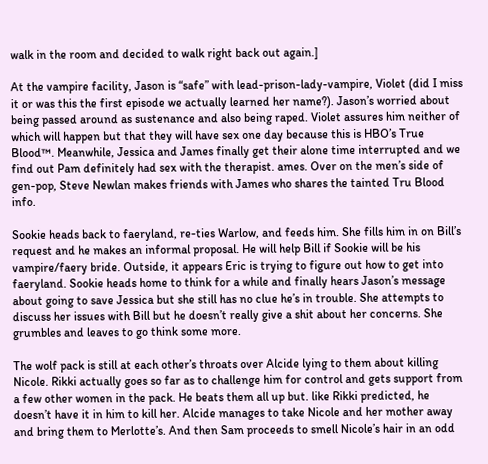walk in the room and decided to walk right back out again.]

At the vampire facility, Jason is “safe” with lead-prison-lady-vampire, Violet (did I miss it or was this the first episode we actually learned her name?). Jason’s worried about being passed around as sustenance and also being raped. Violet assures him neither of which will happen but that they will have sex one day because this is HBO’s True Blood™. Meanwhile, Jessica and James finally get their alone time interrupted and we find out Pam definitely had sex with the therapist. ames. Over on the men’s side of gen-pop, Steve Newlan makes friends with James who shares the tainted Tru Blood info.

Sookie heads back to faeryland, re-ties Warlow, and feeds him. She fills him in on Bill’s request and he makes an informal proposal. He will help Bill if Sookie will be his vampire/faery bride. Outside, it appears Eric is trying to figure out how to get into faeryland. Sookie heads home to think for a while and finally hears Jason’s message about going to save Jessica but she still has no clue he’s in trouble. She attempts to discuss her issues with Bill but he doesn’t really give a shit about her concerns. She grumbles and leaves to go think some more.

The wolf pack is still at each other’s throats over Alcide lying to them about killing Nicole. Rikki actually goes so far as to challenge him for control and gets support from a few other women in the pack. He beats them all up but. like Rikki predicted, he doesn’t have it in him to kill her. Alcide manages to take Nicole and her mother away and bring them to Merlotte’s. And then Sam proceeds to smell Nicole’s hair in an odd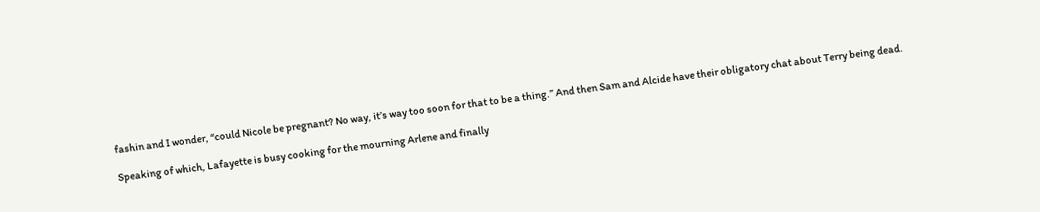fashin and I wonder, “could Nicole be pregnant? No way, it’s way too soon for that to be a thing.” And then Sam and Alcide have their obligatory chat about Terry being dead.

Speaking of which, Lafayette is busy cooking for the mourning Arlene and finally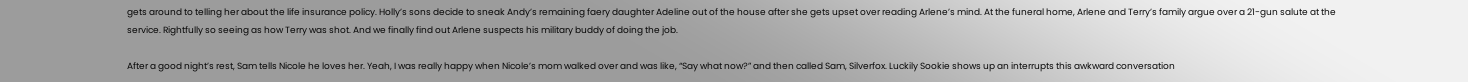gets around to telling her about the life insurance policy. Holly’s sons decide to sneak Andy’s remaining faery daughter Adeline out of the house after she gets upset over reading Arlene’s mind. At the funeral home, Arlene and Terry’s family argue over a 21-gun salute at the service. Rightfully so seeing as how Terry was shot. And we finally find out Arlene suspects his military buddy of doing the job.

After a good night’s rest, Sam tells Nicole he loves her. Yeah, I was really happy when Nicole’s mom walked over and was like, “Say what now?” and then called Sam, Silverfox. Luckily Sookie shows up an interrupts this awkward conversation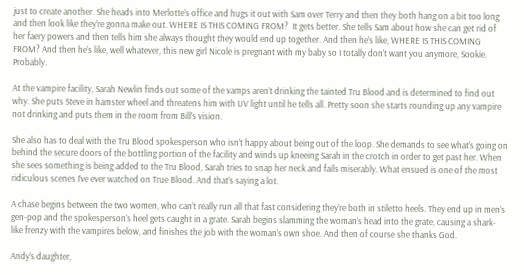just to create another. She heads into Merlotte’s office and hugs it out with Sam over Terry and then they both hang on a bit too long and then look like they’re gonna make out. WHERE IS THIS COMING FROM?  It gets better. She tells Sam about how she can get rid of her faery powers and then tells him she always thought they would end up together. And then he’s like, WHERE IS THIS COMING FROM? And then he’s like, well whatever, this new girl Nicole is pregnant with my baby so I totally don’t want you anymore, Sookie. Probably.

At the vampire facility, Sarah Newlin finds out some of the vamps aren’t drinking the tainted Tru Blood and is determined to find out why. She puts Steve in hamster wheel and threatens him with UV light until he tells all. Pretty soon she starts rounding up any vampire not drinking and puts them in the room from Bill’s vision.

She also has to deal with the Tru Blood spokesperson who isn’t happy about being out of the loop. She demands to see what’s going on behind the secure doors of the bottling portion of the facility and winds up kneeing Sarah in the crotch in order to get past her. When she sees something is being added to the Tru Blood, Sarah tries to snap her neck and fails miserably. What ensued is one of the most ridiculous scenes I’ve ever watched on True Blood. And that’s saying a lot.

A chase begins between the two women, who can’t really run all that fast considering they’re both in stiletto heels. They end up in men’s gen-pop and the spokesperson’s heel gets caught in a grate. Sarah begins slamming the woman’s head into the grate, causing a shark-like frenzy with the vampires below, and finishes the job with the woman’s own shoe. And then of course she thanks God.

Andy’s daughter,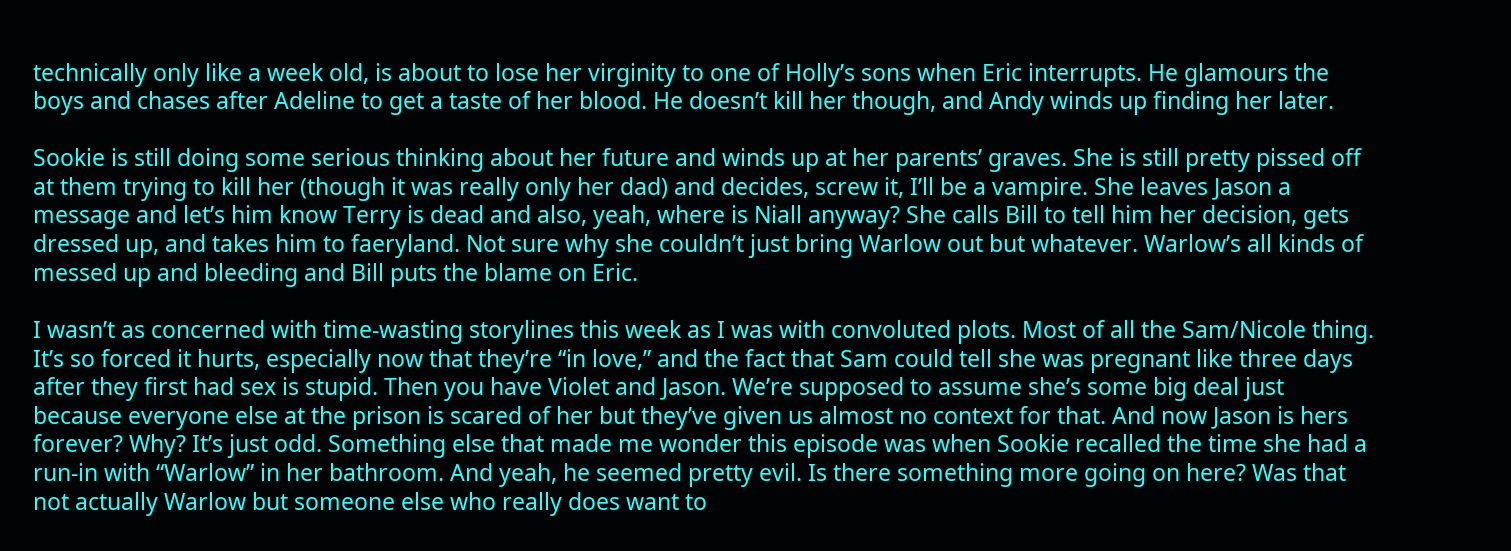technically only like a week old, is about to lose her virginity to one of Holly’s sons when Eric interrupts. He glamours the boys and chases after Adeline to get a taste of her blood. He doesn’t kill her though, and Andy winds up finding her later.

Sookie is still doing some serious thinking about her future and winds up at her parents’ graves. She is still pretty pissed off at them trying to kill her (though it was really only her dad) and decides, screw it, I’ll be a vampire. She leaves Jason a message and let’s him know Terry is dead and also, yeah, where is Niall anyway? She calls Bill to tell him her decision, gets dressed up, and takes him to faeryland. Not sure why she couldn’t just bring Warlow out but whatever. Warlow’s all kinds of messed up and bleeding and Bill puts the blame on Eric.

I wasn’t as concerned with time-wasting storylines this week as I was with convoluted plots. Most of all the Sam/Nicole thing. It’s so forced it hurts, especially now that they’re “in love,” and the fact that Sam could tell she was pregnant like three days after they first had sex is stupid. Then you have Violet and Jason. We’re supposed to assume she’s some big deal just because everyone else at the prison is scared of her but they’ve given us almost no context for that. And now Jason is hers forever? Why? It’s just odd. Something else that made me wonder this episode was when Sookie recalled the time she had a run-in with “Warlow” in her bathroom. And yeah, he seemed pretty evil. Is there something more going on here? Was that not actually Warlow but someone else who really does want to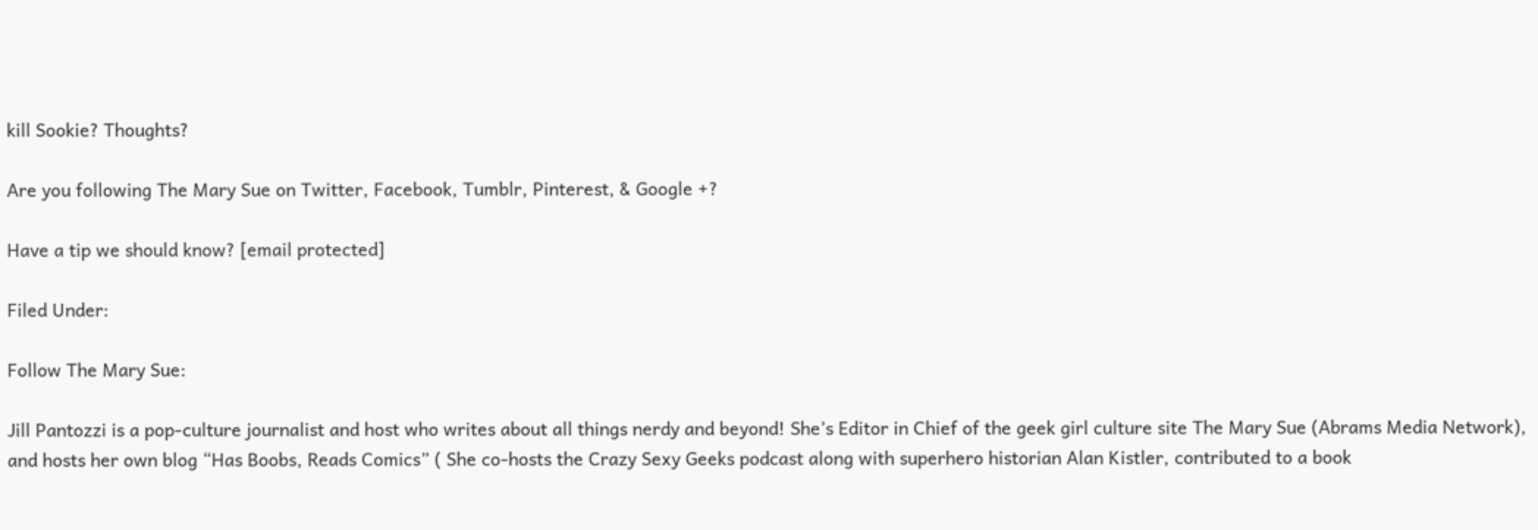kill Sookie? Thoughts?

Are you following The Mary Sue on Twitter, Facebook, Tumblr, Pinterest, & Google +?

Have a tip we should know? [email protected]

Filed Under:

Follow The Mary Sue:

Jill Pantozzi is a pop-culture journalist and host who writes about all things nerdy and beyond! She’s Editor in Chief of the geek girl culture site The Mary Sue (Abrams Media Network), and hosts her own blog “Has Boobs, Reads Comics” ( She co-hosts the Crazy Sexy Geeks podcast along with superhero historian Alan Kistler, contributed to a book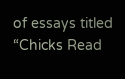of essays titled “Chicks Read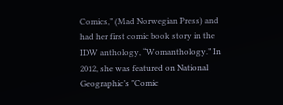Comics,” (Mad Norwegian Press) and had her first comic book story in the IDW anthology, “Womanthology.” In 2012, she was featured on National Geographic’s "Comic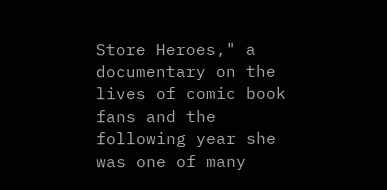Store Heroes," a documentary on the lives of comic book fans and the following year she was one of many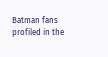Batman fans profiled in the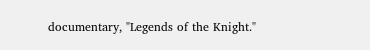documentary, "Legends of the Knight."